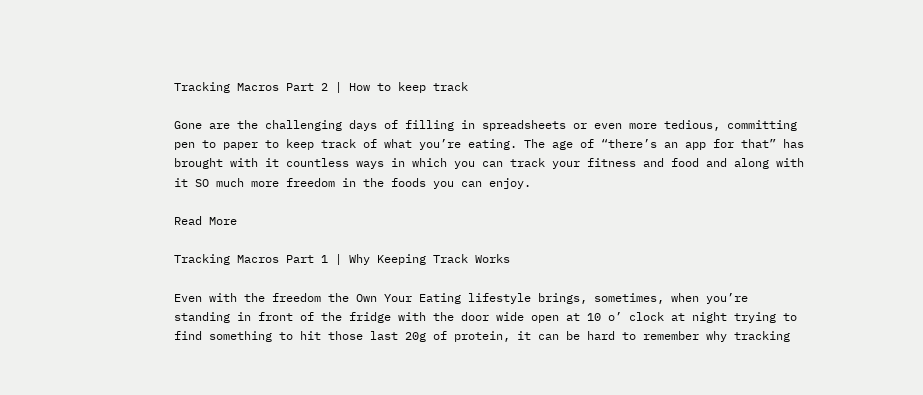Tracking Macros Part 2 | How to keep track

Gone are the challenging days of filling in spreadsheets or even more tedious, committing pen to paper to keep track of what you’re eating. The age of “there’s an app for that” has brought with it countless ways in which you can track your fitness and food and along with it SO much more freedom in the foods you can enjoy.

Read More

Tracking Macros Part 1 | Why Keeping Track Works

Even with the freedom the Own Your Eating lifestyle brings, sometimes, when you’re standing in front of the fridge with the door wide open at 10 o’ clock at night trying to find something to hit those last 20g of protein, it can be hard to remember why tracking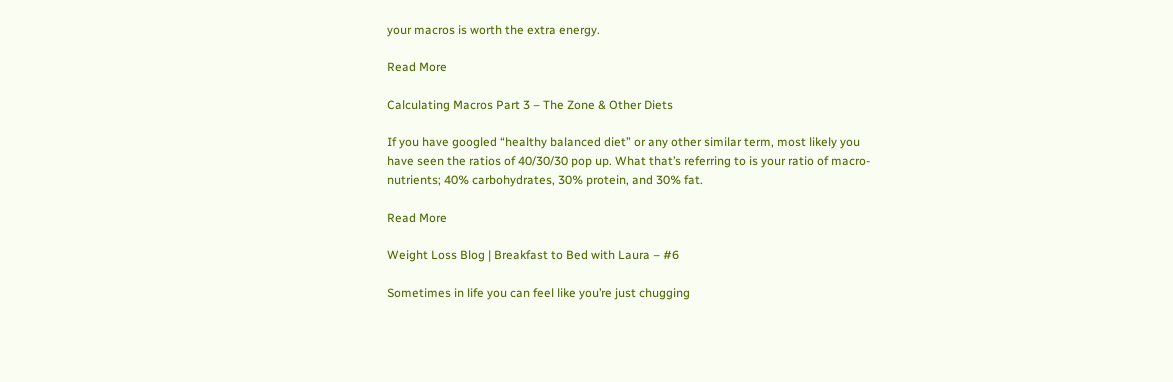your macros is worth the extra energy.

Read More

Calculating Macros Part 3 – The Zone & Other Diets

If you have googled “healthy balanced diet” or any other similar term, most likely you have seen the ratios of 40/30/30 pop up. What that’s referring to is your ratio of macro-nutrients; 40% carbohydrates, 30% protein, and 30% fat.

Read More

Weight Loss Blog | Breakfast to Bed with Laura – #6

Sometimes in life you can feel like you’re just chugging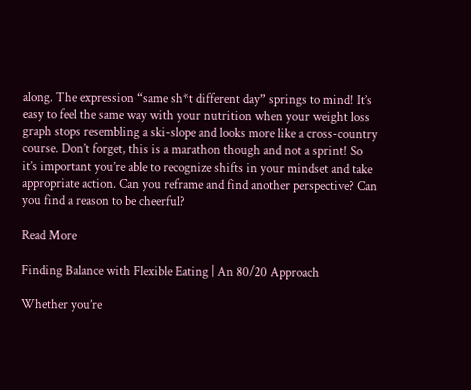along. The expression “same sh*t different day” springs to mind! It’s easy to feel the same way with your nutrition when your weight loss graph stops resembling a ski-slope and looks more like a cross-country course. Don’t forget, this is a marathon though and not a sprint! So it’s important you’re able to recognize shifts in your mindset and take appropriate action. Can you reframe and find another perspective? Can you find a reason to be cheerful?

Read More

Finding Balance with Flexible Eating | An 80/20 Approach

Whether you’re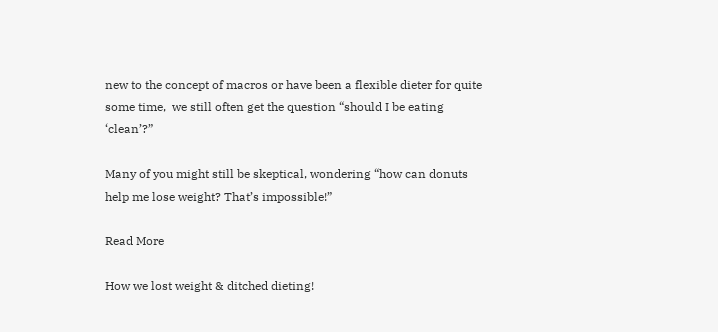new to the concept of macros or have been a flexible dieter for quite some time,  we still often get the question “should I be eating ‘clean’?”

Many of you might still be skeptical, wondering “how can donuts help me lose weight? That’s impossible!”

Read More

How we lost weight & ditched dieting!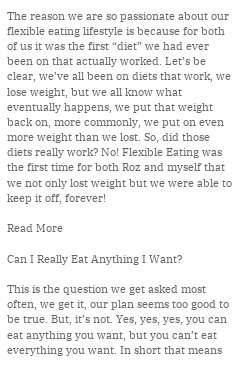The reason we are so passionate about our flexible eating lifestyle is because for both of us it was the first “diet” we had ever been on that actually worked. Let’s be clear, we’ve all been on diets that work, we lose weight, but we all know what eventually happens, we put that weight back on, more commonly, we put on even more weight than we lost. So, did those diets really work? No! Flexible Eating was the first time for both Roz and myself that we not only lost weight but we were able to keep it off, forever!

Read More

Can I Really Eat Anything I Want?

This is the question we get asked most often, we get it, our plan seems too good to be true. But, it’s not. Yes, yes, yes, you can eat anything you want, but you can’t eat everything you want. In short that means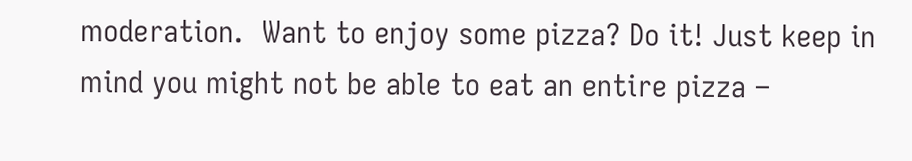moderation.  Want to enjoy some pizza? Do it! Just keep in mind you might not be able to eat an entire pizza –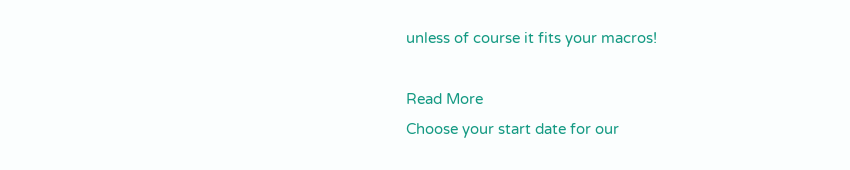unless of course it fits your macros!

Read More
Choose your start date for our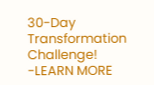30-Day Transformation Challenge! -LEARN MORE